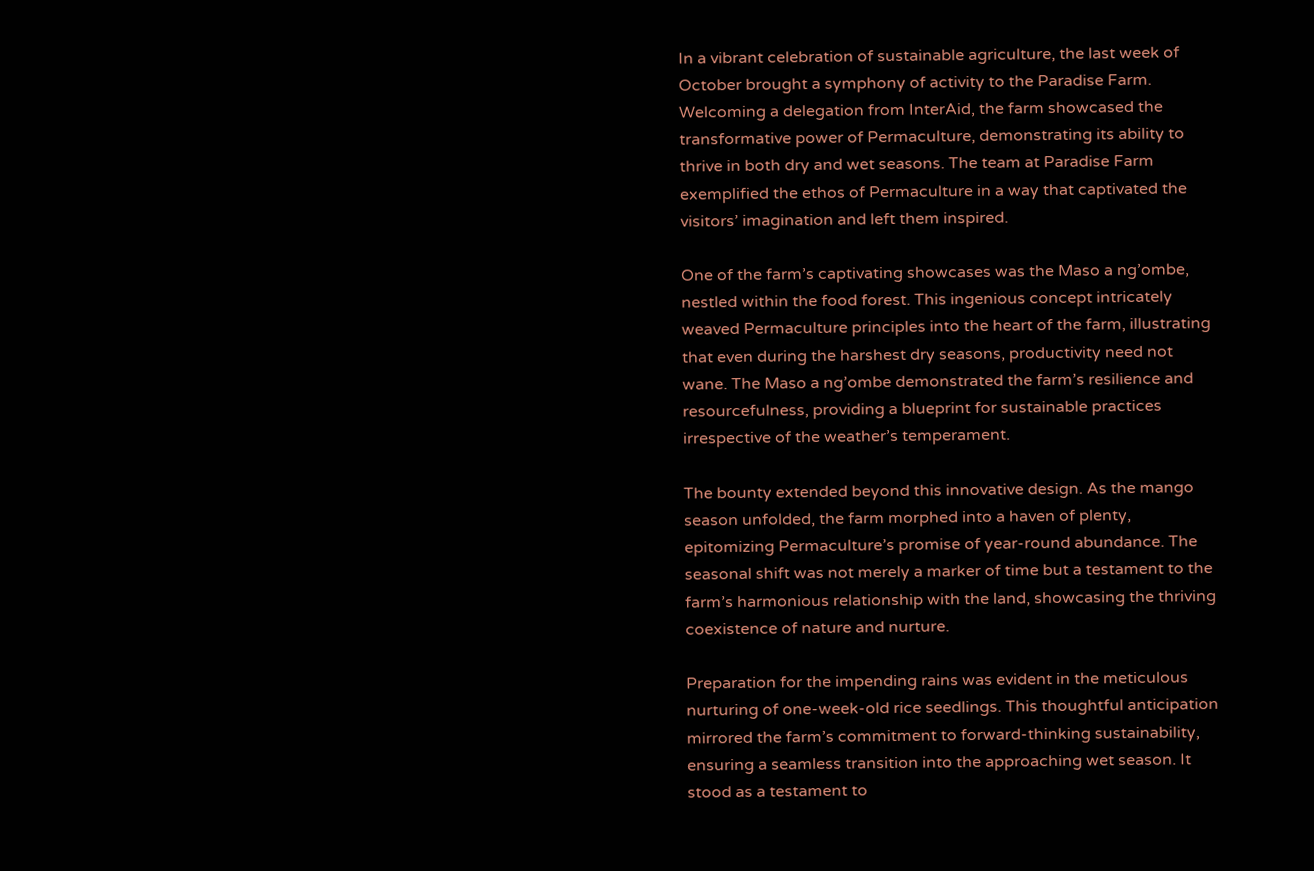In a vibrant celebration of sustainable agriculture, the last week of October brought a symphony of activity to the Paradise Farm. Welcoming a delegation from InterAid, the farm showcased the transformative power of Permaculture, demonstrating its ability to thrive in both dry and wet seasons. The team at Paradise Farm exemplified the ethos of Permaculture in a way that captivated the visitors’ imagination and left them inspired.

One of the farm’s captivating showcases was the Maso a ng’ombe, nestled within the food forest. This ingenious concept intricately weaved Permaculture principles into the heart of the farm, illustrating that even during the harshest dry seasons, productivity need not wane. The Maso a ng’ombe demonstrated the farm’s resilience and resourcefulness, providing a blueprint for sustainable practices irrespective of the weather’s temperament.

The bounty extended beyond this innovative design. As the mango season unfolded, the farm morphed into a haven of plenty, epitomizing Permaculture’s promise of year-round abundance. The seasonal shift was not merely a marker of time but a testament to the farm’s harmonious relationship with the land, showcasing the thriving coexistence of nature and nurture.

Preparation for the impending rains was evident in the meticulous nurturing of one-week-old rice seedlings. This thoughtful anticipation mirrored the farm’s commitment to forward-thinking sustainability, ensuring a seamless transition into the approaching wet season. It stood as a testament to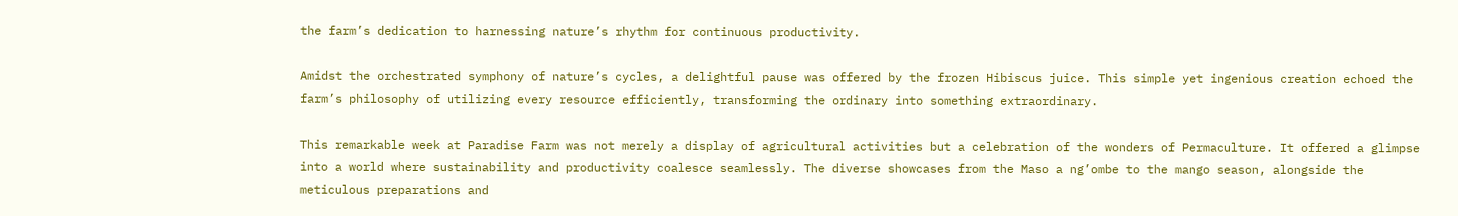the farm’s dedication to harnessing nature’s rhythm for continuous productivity.

Amidst the orchestrated symphony of nature’s cycles, a delightful pause was offered by the frozen Hibiscus juice. This simple yet ingenious creation echoed the farm’s philosophy of utilizing every resource efficiently, transforming the ordinary into something extraordinary.

This remarkable week at Paradise Farm was not merely a display of agricultural activities but a celebration of the wonders of Permaculture. It offered a glimpse into a world where sustainability and productivity coalesce seamlessly. The diverse showcases from the Maso a ng’ombe to the mango season, alongside the meticulous preparations and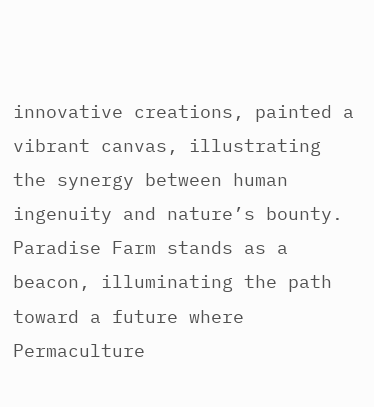innovative creations, painted a vibrant canvas, illustrating the synergy between human ingenuity and nature’s bounty. Paradise Farm stands as a beacon, illuminating the path toward a future where Permaculture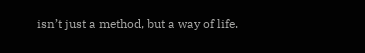isn’t just a method, but a way of life.